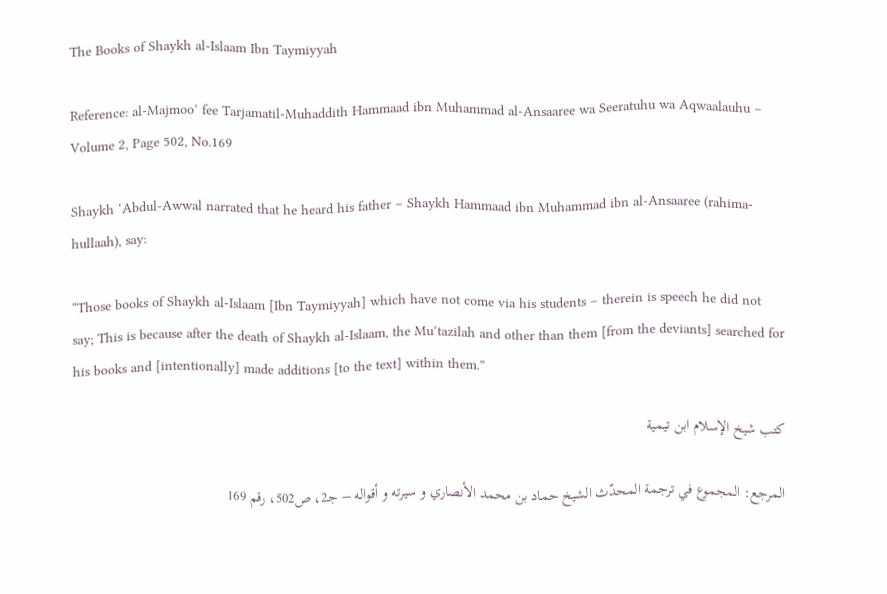The Books of Shaykh al-Islaam Ibn Taymiyyah

Reference: al-Majmoo’ fee Tarjamatil-Muhaddith Hammaad ibn Muhammad al-Ansaaree wa Seeratuhu wa Aqwaalauhu – Volume 2, Page 502, No.169

Shaykh ‘Abdul-Awwal narrated that he heard his father – Shaykh Hammaad ibn Muhammad ibn al-Ansaaree (rahima-hullaah), say:

“Those books of Shaykh al-Islaam [Ibn Taymiyyah] which have not come via his students – therein is speech he did not say; This is because after the death of Shaykh al-Islaam, the Mu’tazilah and other than them [from the deviants] searched for his books and [intentionally] made additions [to the text] within them.”

كتب شيخ الإسلام ابن تيمية

المرجع: المجموع في ترجمة المحدّث الشيخ حماد بن محمد الأنصاري و سيرته و أقواله – جـ2، ص502، رقم 169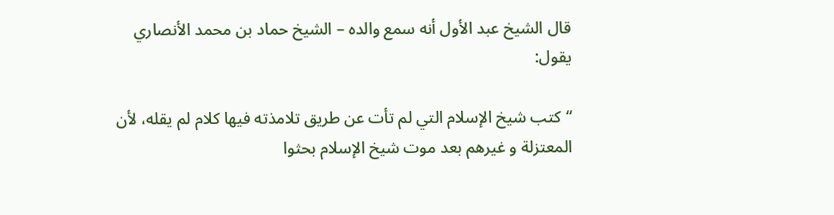قال الشيخ عبد الأول أنه سمع والده – الشيخ حماد بن محمد الأنصاري يقول:

“كتب شيخ الإسلام التي لم تأت عن طريق تلامذته فيها كلام لم يقله، لأن المعتزلة و غيرهم بعد موت شيخ الإسلام بحثوا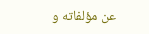عن مؤلفاته و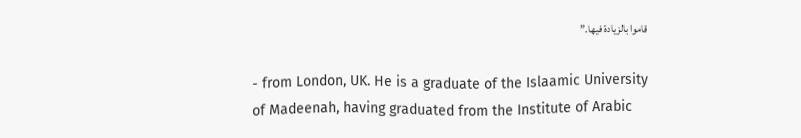قاموا بالزيادة فيها.”

- from London, UK. He is a graduate of the Islaamic University of Madeenah, having graduated from the Institute of Arabic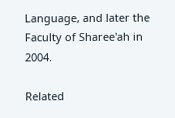Language, and later the Faculty of Sharee'ah in 2004.

Related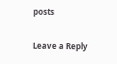posts

Leave a Reply